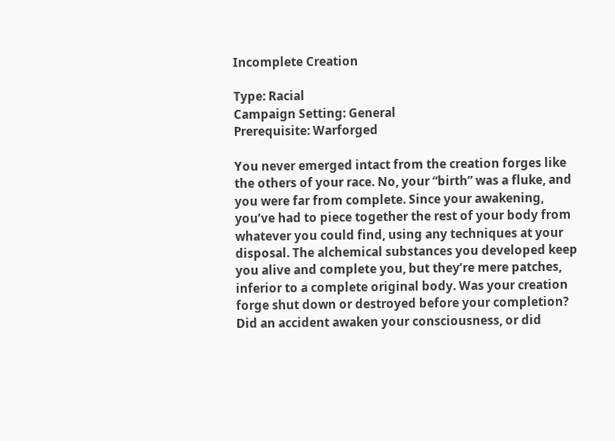Incomplete Creation

Type: Racial
Campaign Setting: General
Prerequisite: Warforged

You never emerged intact from the creation forges like the others of your race. No, your “birth” was a fluke, and you were far from complete. Since your awakening, you’ve had to piece together the rest of your body from whatever you could find, using any techniques at your disposal. The alchemical substances you developed keep you alive and complete you, but they’re mere patches, inferior to a complete original body. Was your creation forge shut down or destroyed before your completion? Did an accident awaken your consciousness, or did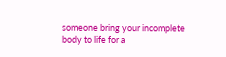someone bring your incomplete body to life for a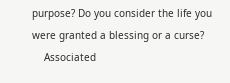purpose? Do you consider the life you were granted a blessing or a curse?
    Associated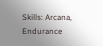Skills: Arcana, Endurance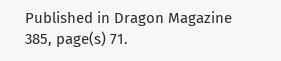Published in Dragon Magazine 385, page(s) 71.